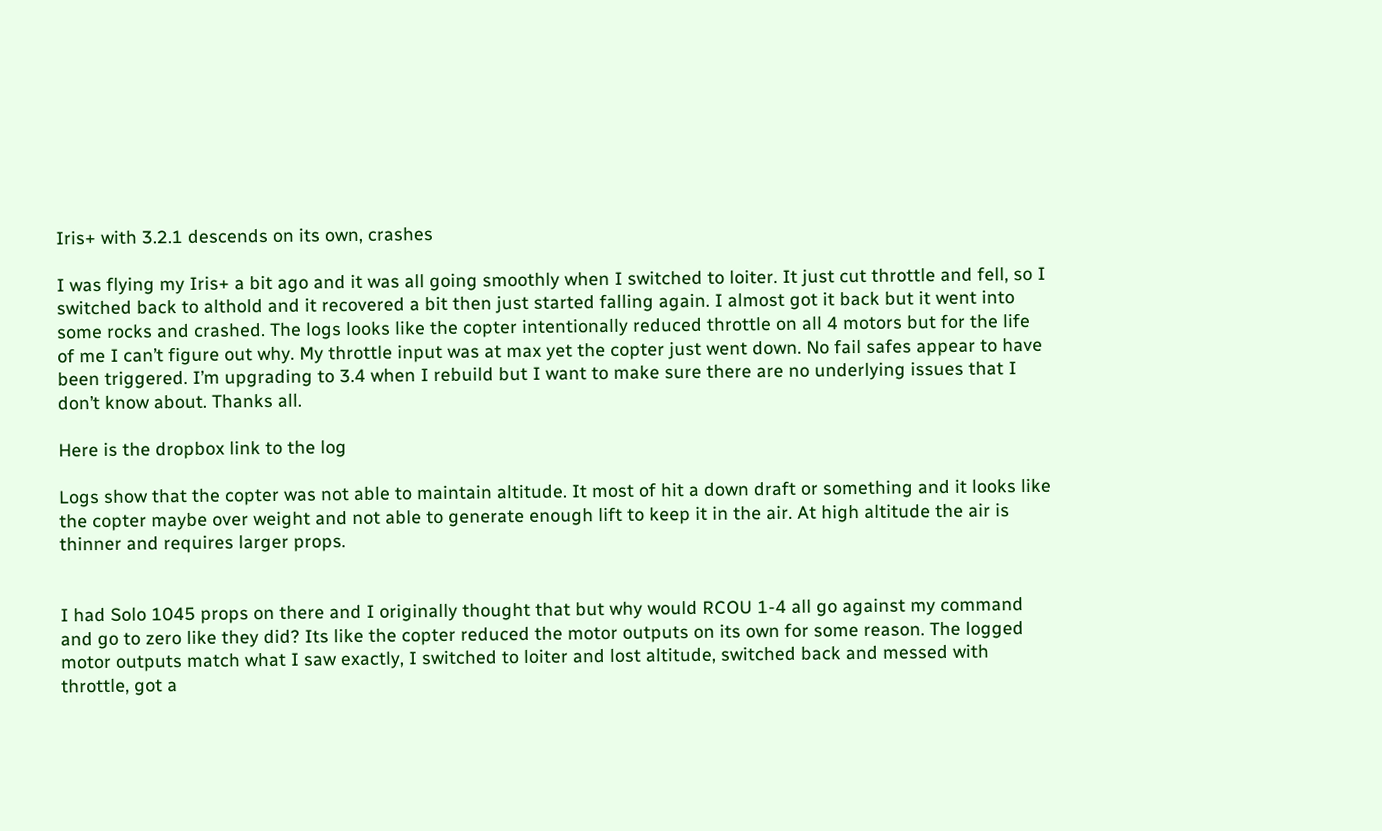Iris+ with 3.2.1 descends on its own, crashes

I was flying my Iris+ a bit ago and it was all going smoothly when I switched to loiter. It just cut throttle and fell, so I switched back to althold and it recovered a bit then just started falling again. I almost got it back but it went into some rocks and crashed. The logs looks like the copter intentionally reduced throttle on all 4 motors but for the life of me I can’t figure out why. My throttle input was at max yet the copter just went down. No fail safes appear to have been triggered. I’m upgrading to 3.4 when I rebuild but I want to make sure there are no underlying issues that I don’t know about. Thanks all.

Here is the dropbox link to the log

Logs show that the copter was not able to maintain altitude. It most of hit a down draft or something and it looks like the copter maybe over weight and not able to generate enough lift to keep it in the air. At high altitude the air is thinner and requires larger props.


I had Solo 1045 props on there and I originally thought that but why would RCOU 1-4 all go against my command and go to zero like they did? Its like the copter reduced the motor outputs on its own for some reason. The logged motor outputs match what I saw exactly, I switched to loiter and lost altitude, switched back and messed with throttle, got a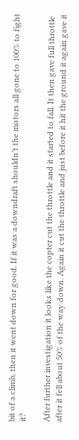bit of a climb, then it went down for good. If it was a downdraft shouldn’t the motors all gone to 100% to fight it?

After further investigation it looks like the copter cut the throttle and it started to fall. It then gave full throttle after it fell about 50% of the way down. Again it cut the throttle and just before it hit the ground it again gave it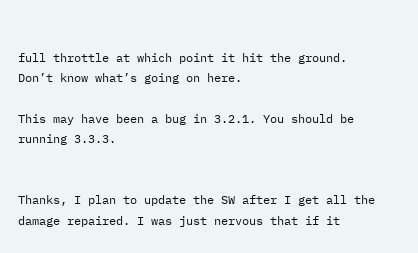full throttle at which point it hit the ground. Don’t know what’s going on here.

This may have been a bug in 3.2.1. You should be running 3.3.3.


Thanks, I plan to update the SW after I get all the damage repaired. I was just nervous that if it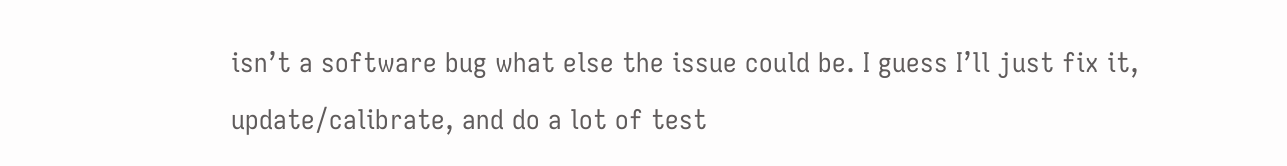isn’t a software bug what else the issue could be. I guess I’ll just fix it, update/calibrate, and do a lot of test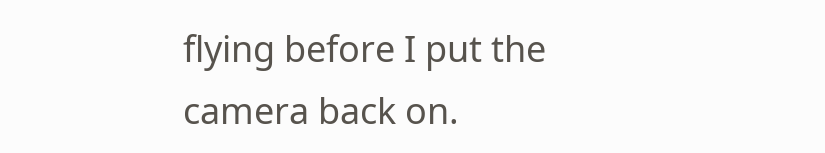flying before I put the camera back on.